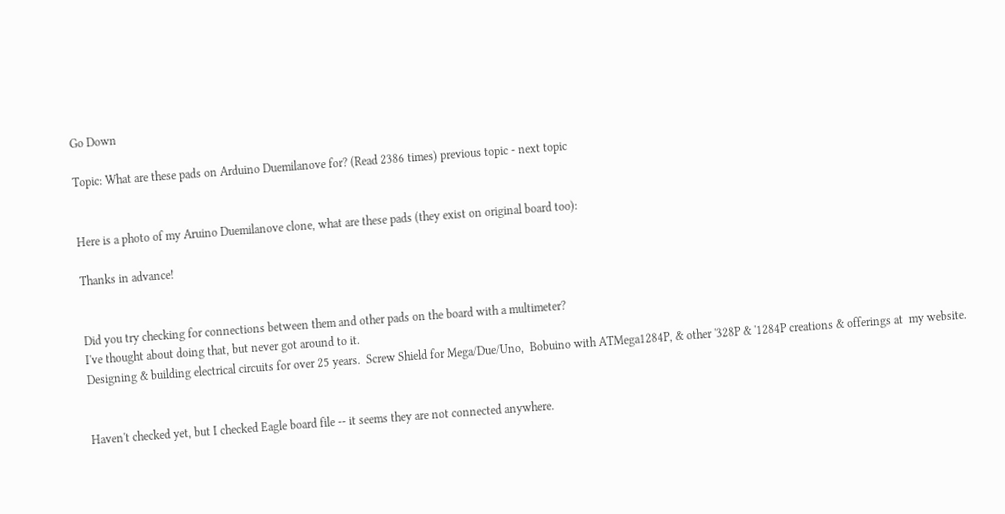Go Down

Topic: What are these pads on Arduino Duemilanove for? (Read 2386 times) previous topic - next topic


Here is a photo of my Aruino Duemilanove clone, what are these pads (they exist on original board too):

Thanks in advance!


Did you try checking for connections between them and other pads on the board with a multimeter?
I've thought about doing that, but never got around to it.
Designing & building electrical circuits for over 25 years.  Screw Shield for Mega/Due/Uno,  Bobuino with ATMega1284P, & other '328P & '1284P creations & offerings at  my website.


Haven't checked yet, but I checked Eagle board file -- it seems they are not connected anywhere.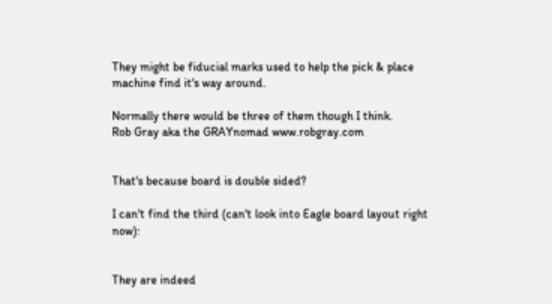They might be fiducial marks used to help the pick & place machine find it's way around.

Normally there would be three of them though I think.
Rob Gray aka the GRAYnomad www.robgray.com


That's because board is double sided?

I can't find the third (can't look into Eagle board layout right now):


They are indeed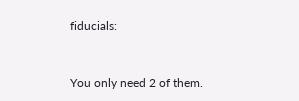fiducials:


You only need 2 of them.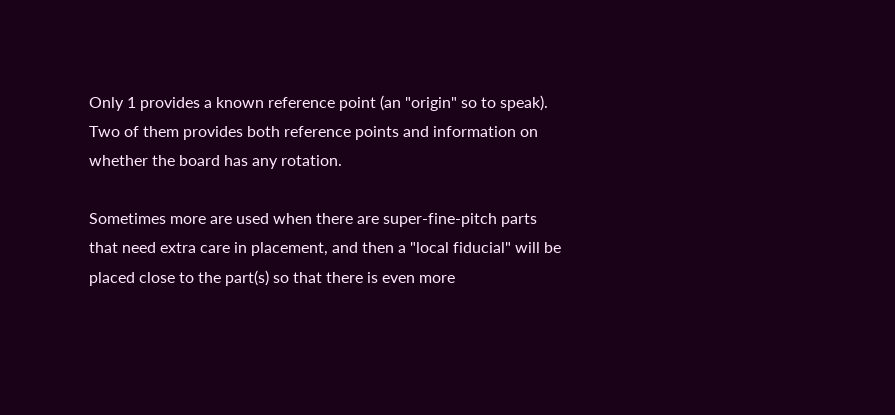Only 1 provides a known reference point (an "origin" so to speak). Two of them provides both reference points and information on whether the board has any rotation.

Sometimes more are used when there are super-fine-pitch parts that need extra care in placement, and then a "local fiducial" will be placed close to the part(s) so that there is even more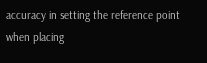accuracy in setting the reference point when placing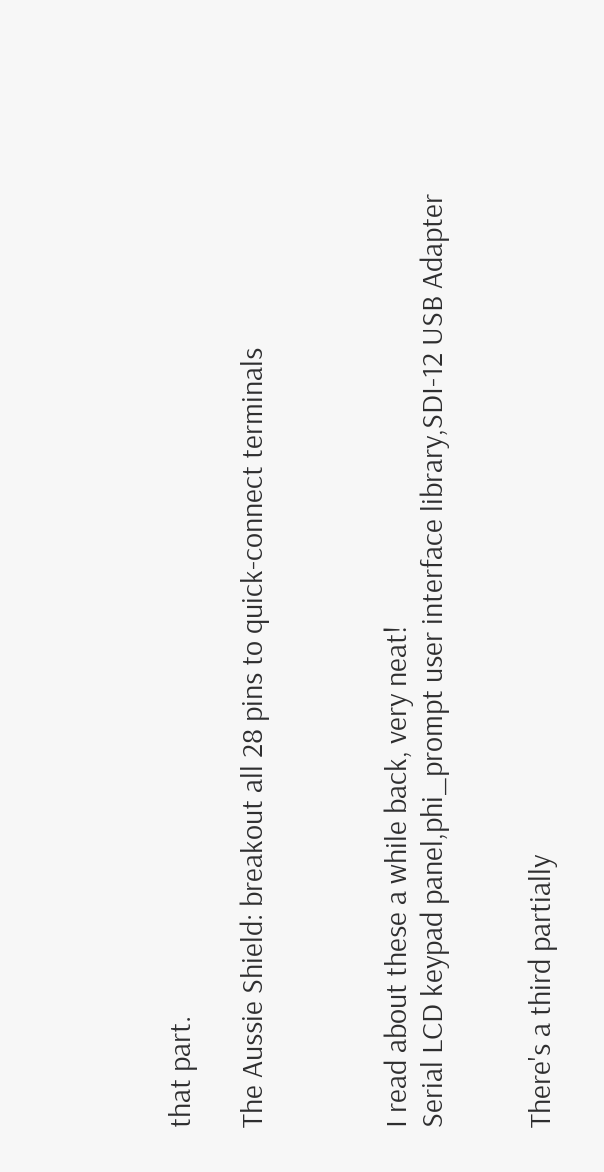that part.

The Aussie Shield: breakout all 28 pins to quick-connect terminals



I read about these a while back, very neat!
Serial LCD keypad panel,phi_prompt user interface library,SDI-12 USB Adapter


There's a third partially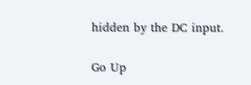hidden by the DC input.

Go Up